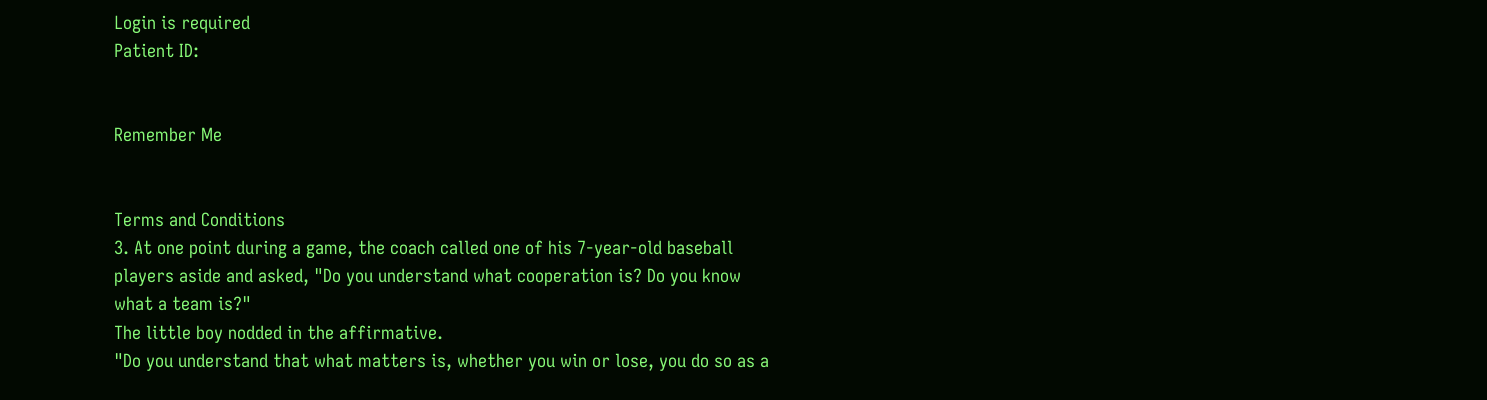Login is required
Patient ID:


Remember Me


Terms and Conditions
3. At one point during a game, the coach called one of his 7-year-old baseball players aside and asked, "Do you understand what cooperation is? Do you know what a team is?"
The little boy nodded in the affirmative.
"Do you understand that what matters is, whether you win or lose, you do so as a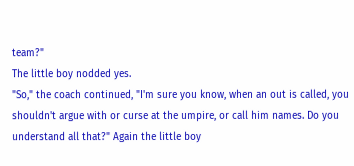team?"
The little boy nodded yes.
"So," the coach continued, "I'm sure you know, when an out is called, you shouldn't argue with or curse at the umpire, or call him names. Do you understand all that?" Again the little boy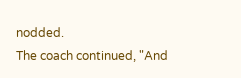nodded.
The coach continued, "And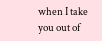when I take you out of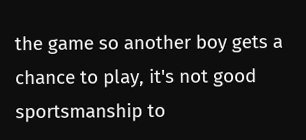the game so another boy gets a chance to play, it's not good sportsmanship to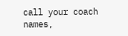call your coach names,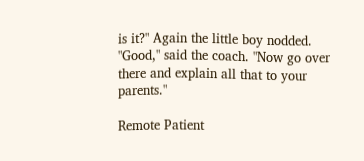is it?" Again the little boy nodded.
"Good," said the coach. "Now go over there and explain all that to your parents."

Remote Patient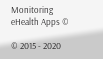Monitoring
eHealth Apps ©

© 2015 - 2020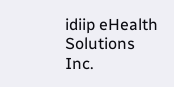idiip eHealth Solutions Inc.